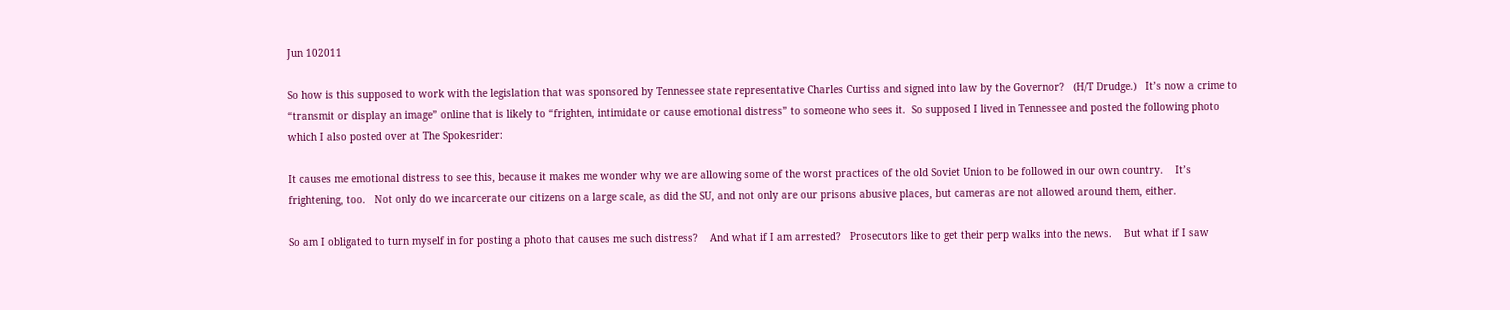Jun 102011

So how is this supposed to work with the legislation that was sponsored by Tennessee state representative Charles Curtiss and signed into law by the Governor?   (H/T Drudge.)   It’s now a crime to  “transmit or display an image” online that is likely to “frighten, intimidate or cause emotional distress” to someone who sees it.  So supposed I lived in Tennessee and posted the following photo which I also posted over at The Spokesrider:

It causes me emotional distress to see this, because it makes me wonder why we are allowing some of the worst practices of the old Soviet Union to be followed in our own country.    It’s frightening, too.   Not only do we incarcerate our citizens on a large scale, as did the SU, and not only are our prisons abusive places, but cameras are not allowed around them, either.

So am I obligated to turn myself in for posting a photo that causes me such distress?    And what if I am arrested?   Prosecutors like to get their perp walks into the news.    But what if I saw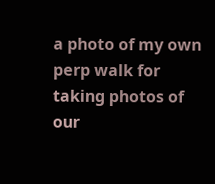a photo of my own perp walk for taking photos of our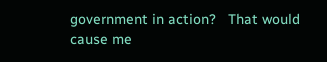government in action?   That would cause me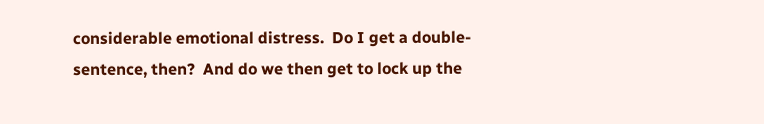considerable emotional distress.  Do I get a double-sentence, then?  And do we then get to lock up the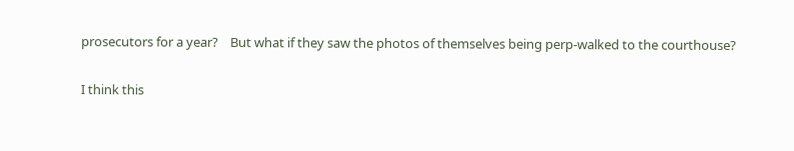prosecutors for a year?    But what if they saw the photos of themselves being perp-walked to the courthouse?

I think this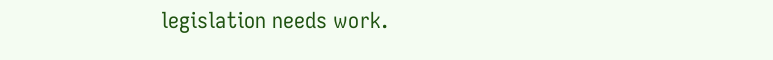legislation needs work.